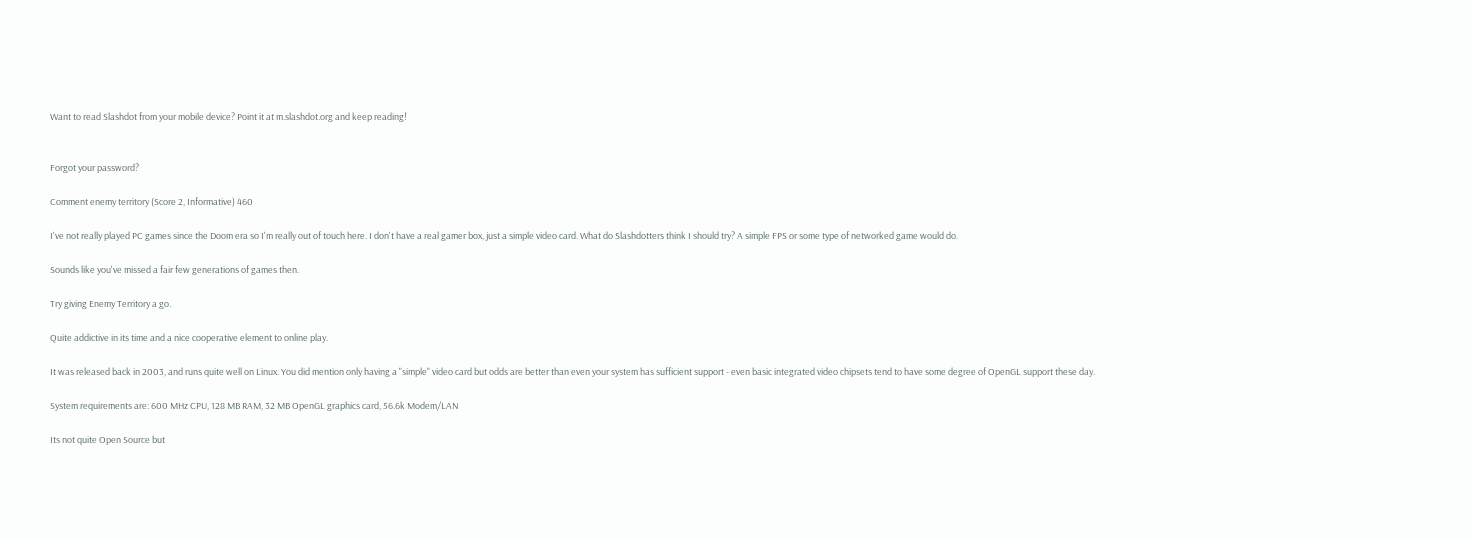Want to read Slashdot from your mobile device? Point it at m.slashdot.org and keep reading!


Forgot your password?

Comment enemy territory (Score 2, Informative) 460

I've not really played PC games since the Doom era so I'm really out of touch here. I don't have a real gamer box, just a simple video card. What do Slashdotters think I should try? A simple FPS or some type of networked game would do.

Sounds like you've missed a fair few generations of games then.

Try giving Enemy Territory a go.

Quite addictive in its time and a nice cooperative element to online play.

It was released back in 2003, and runs quite well on Linux. You did mention only having a "simple" video card but odds are better than even your system has sufficient support - even basic integrated video chipsets tend to have some degree of OpenGL support these day.

System requirements are: 600 MHz CPU, 128 MB RAM, 32 MB OpenGL graphics card, 56.6k Modem/LAN

Its not quite Open Source but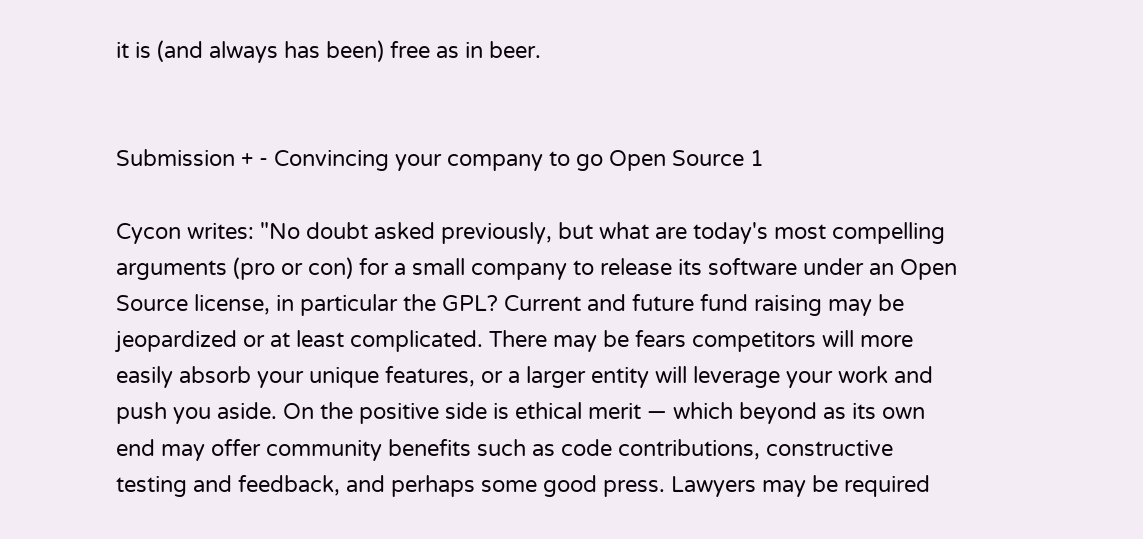it is (and always has been) free as in beer.


Submission + - Convincing your company to go Open Source 1

Cycon writes: "No doubt asked previously, but what are today's most compelling arguments (pro or con) for a small company to release its software under an Open Source license, in particular the GPL? Current and future fund raising may be jeopardized or at least complicated. There may be fears competitors will more easily absorb your unique features, or a larger entity will leverage your work and push you aside. On the positive side is ethical merit — which beyond as its own end may offer community benefits such as code contributions, constructive testing and feedback, and perhaps some good press. Lawyers may be required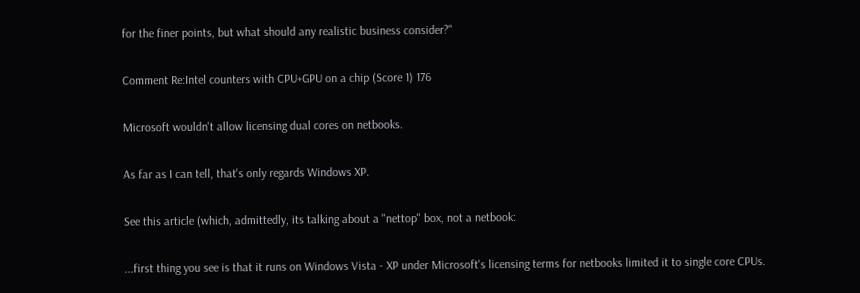for the finer points, but what should any realistic business consider?"

Comment Re:Intel counters with CPU+GPU on a chip (Score 1) 176

Microsoft wouldn't allow licensing dual cores on netbooks.

As far as I can tell, that's only regards Windows XP.

See this article (which, admittedly, its talking about a "nettop" box, not a netbook:

...first thing you see is that it runs on Windows Vista - XP under Microsoft's licensing terms for netbooks limited it to single core CPUs.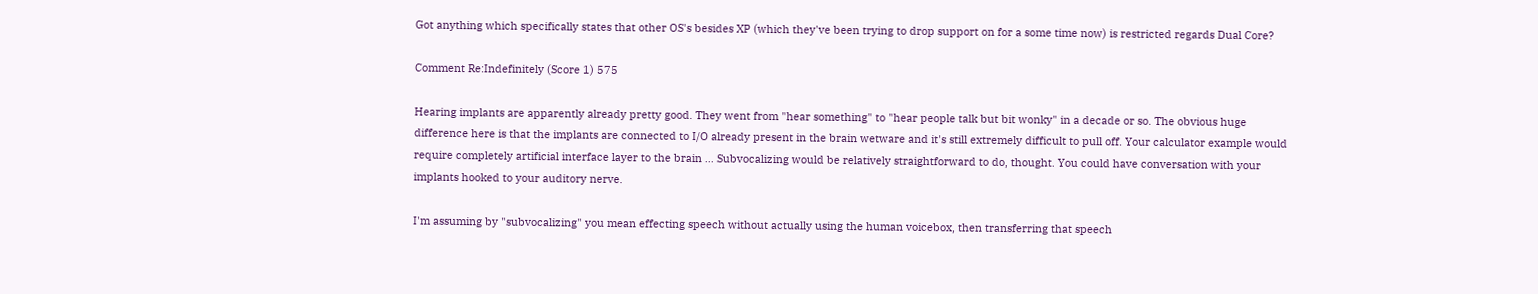Got anything which specifically states that other OS's besides XP (which they've been trying to drop support on for a some time now) is restricted regards Dual Core?

Comment Re:Indefinitely (Score 1) 575

Hearing implants are apparently already pretty good. They went from "hear something" to "hear people talk but bit wonky" in a decade or so. The obvious huge difference here is that the implants are connected to I/O already present in the brain wetware and it's still extremely difficult to pull off. Your calculator example would require completely artificial interface layer to the brain ... Subvocalizing would be relatively straightforward to do, thought. You could have conversation with your implants hooked to your auditory nerve.

I'm assuming by "subvocalizing" you mean effecting speech without actually using the human voicebox, then transferring that speech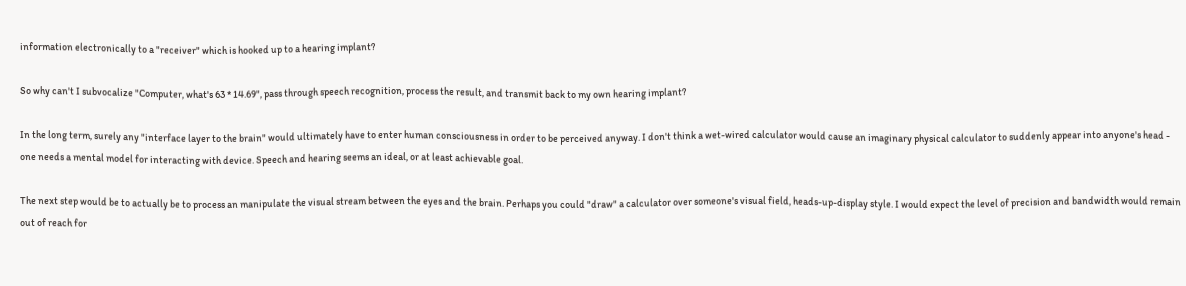information electronically to a "receiver" which is hooked up to a hearing implant?

So why can't I subvocalize "Computer, what's 63 * 14.69", pass through speech recognition, process the result, and transmit back to my own hearing implant?

In the long term, surely any "interface layer to the brain" would ultimately have to enter human consciousness in order to be perceived anyway. I don't think a wet-wired calculator would cause an imaginary physical calculator to suddenly appear into anyone's head - one needs a mental model for interacting with device. Speech and hearing seems an ideal, or at least achievable goal.

The next step would be to actually be to process an manipulate the visual stream between the eyes and the brain. Perhaps you could "draw" a calculator over someone's visual field, heads-up-display style. I would expect the level of precision and bandwidth would remain out of reach for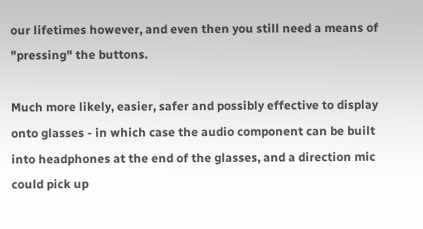our lifetimes however, and even then you still need a means of "pressing" the buttons.

Much more likely, easier, safer and possibly effective to display onto glasses - in which case the audio component can be built into headphones at the end of the glasses, and a direction mic could pick up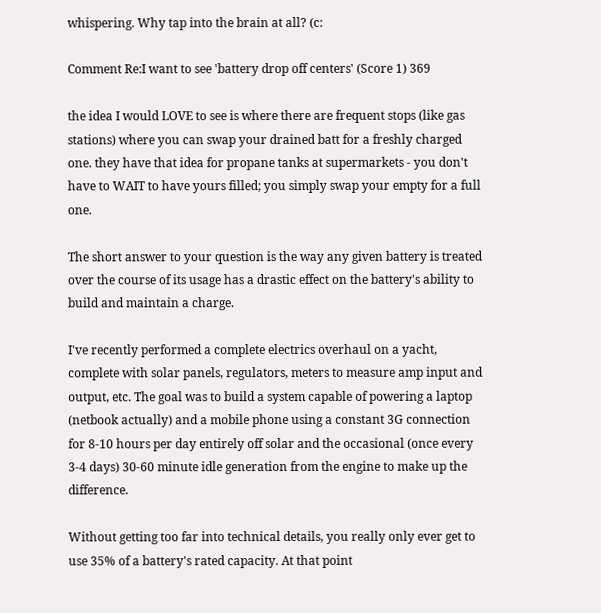whispering. Why tap into the brain at all? (c:

Comment Re:I want to see 'battery drop off centers' (Score 1) 369

the idea I would LOVE to see is where there are frequent stops (like gas stations) where you can swap your drained batt for a freshly charged one. they have that idea for propane tanks at supermarkets - you don't have to WAIT to have yours filled; you simply swap your empty for a full one.

The short answer to your question is the way any given battery is treated over the course of its usage has a drastic effect on the battery's ability to build and maintain a charge.

I've recently performed a complete electrics overhaul on a yacht, complete with solar panels, regulators, meters to measure amp input and output, etc. The goal was to build a system capable of powering a laptop (netbook actually) and a mobile phone using a constant 3G connection for 8-10 hours per day entirely off solar and the occasional (once every 3-4 days) 30-60 minute idle generation from the engine to make up the difference.

Without getting too far into technical details, you really only ever get to use 35% of a battery's rated capacity. At that point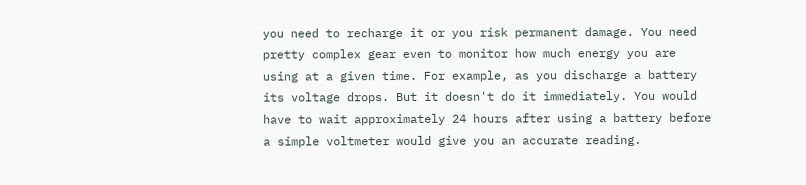you need to recharge it or you risk permanent damage. You need pretty complex gear even to monitor how much energy you are using at a given time. For example, as you discharge a battery its voltage drops. But it doesn't do it immediately. You would have to wait approximately 24 hours after using a battery before a simple voltmeter would give you an accurate reading.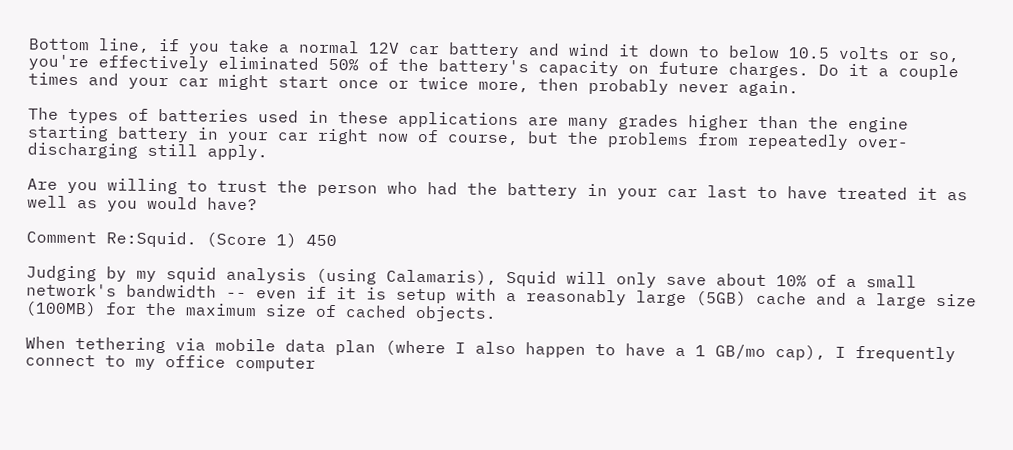Bottom line, if you take a normal 12V car battery and wind it down to below 10.5 volts or so, you're effectively eliminated 50% of the battery's capacity on future charges. Do it a couple times and your car might start once or twice more, then probably never again.

The types of batteries used in these applications are many grades higher than the engine starting battery in your car right now of course, but the problems from repeatedly over-discharging still apply.

Are you willing to trust the person who had the battery in your car last to have treated it as well as you would have?

Comment Re:Squid. (Score 1) 450

Judging by my squid analysis (using Calamaris), Squid will only save about 10% of a small network's bandwidth -- even if it is setup with a reasonably large (5GB) cache and a large size (100MB) for the maximum size of cached objects.

When tethering via mobile data plan (where I also happen to have a 1 GB/mo cap), I frequently connect to my office computer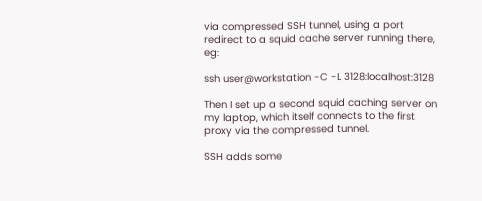via compressed SSH tunnel, using a port redirect to a squid cache server running there, eg:

ssh user@workstation -C -L 3128:localhost:3128

Then I set up a second squid caching server on my laptop, which itself connects to the first proxy via the compressed tunnel.

SSH adds some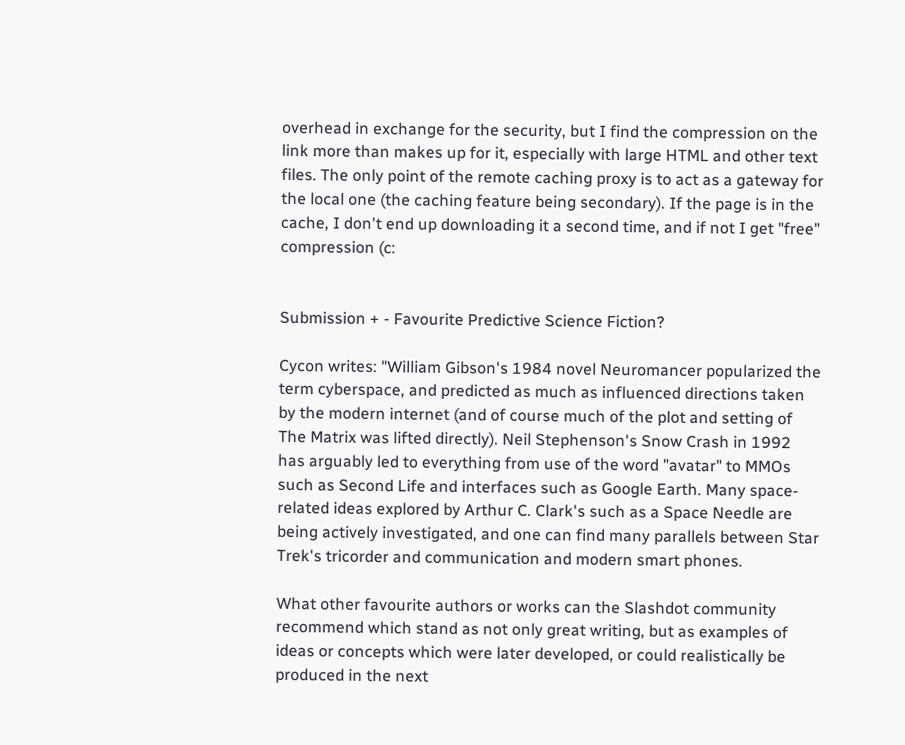overhead in exchange for the security, but I find the compression on the link more than makes up for it, especially with large HTML and other text files. The only point of the remote caching proxy is to act as a gateway for the local one (the caching feature being secondary). If the page is in the cache, I don't end up downloading it a second time, and if not I get "free" compression (c:


Submission + - Favourite Predictive Science Fiction?

Cycon writes: "William Gibson's 1984 novel Neuromancer popularized the term cyberspace, and predicted as much as influenced directions taken by the modern internet (and of course much of the plot and setting of The Matrix was lifted directly). Neil Stephenson's Snow Crash in 1992 has arguably led to everything from use of the word "avatar" to MMOs such as Second Life and interfaces such as Google Earth. Many space-related ideas explored by Arthur C. Clark's such as a Space Needle are being actively investigated, and one can find many parallels between Star Trek's tricorder and communication and modern smart phones.

What other favourite authors or works can the Slashdot community recommend which stand as not only great writing, but as examples of ideas or concepts which were later developed, or could realistically be produced in the next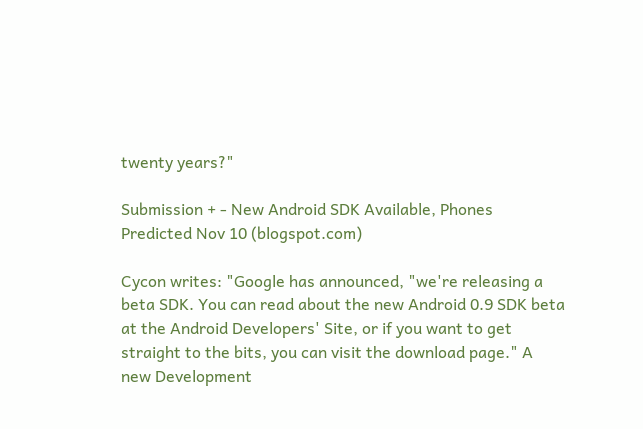twenty years?"

Submission + - New Android SDK Available, Phones Predicted Nov 10 (blogspot.com)

Cycon writes: "Google has announced, "we're releasing a beta SDK. You can read about the new Android 0.9 SDK beta at the Android Developers' Site, or if you want to get straight to the bits, you can visit the download page." A new Development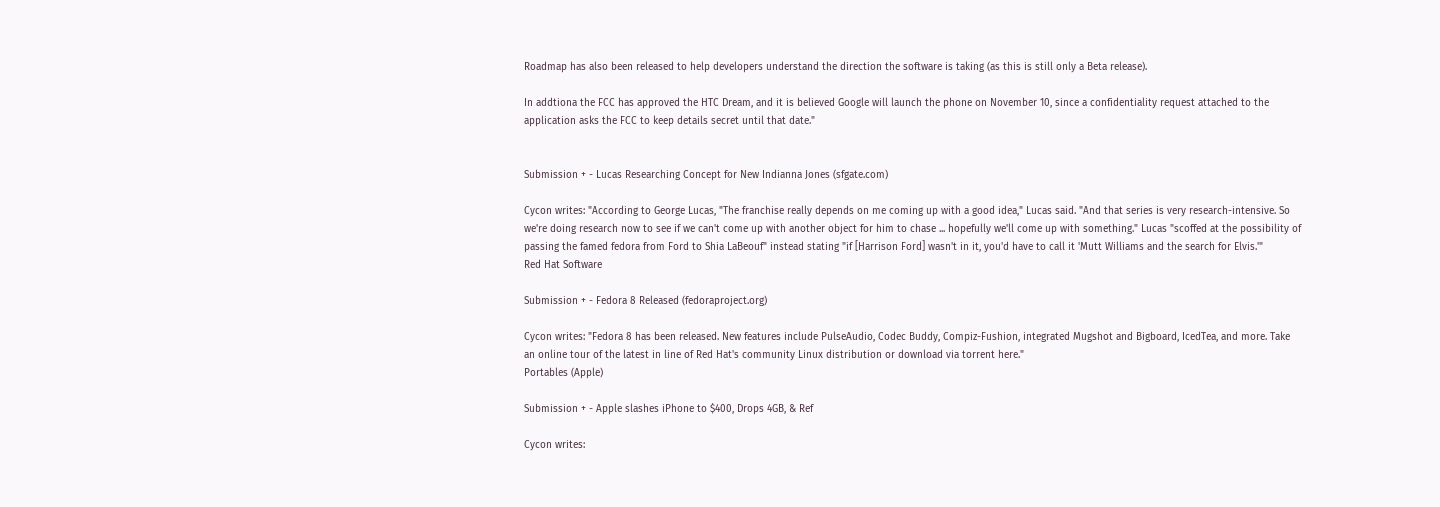Roadmap has also been released to help developers understand the direction the software is taking (as this is still only a Beta release).

In addtiona the FCC has approved the HTC Dream, and it is believed Google will launch the phone on November 10, since a confidentiality request attached to the application asks the FCC to keep details secret until that date."


Submission + - Lucas Researching Concept for New Indianna Jones (sfgate.com)

Cycon writes: "According to George Lucas, "The franchise really depends on me coming up with a good idea," Lucas said. "And that series is very research-intensive. So we're doing research now to see if we can't come up with another object for him to chase ... hopefully we'll come up with something." Lucas "scoffed at the possibility of passing the famed fedora from Ford to Shia LaBeouf" instead stating "if [Harrison Ford] wasn't in it, you'd have to call it 'Mutt Williams and the search for Elvis.'"
Red Hat Software

Submission + - Fedora 8 Released (fedoraproject.org)

Cycon writes: "Fedora 8 has been released. New features include PulseAudio, Codec Buddy, Compiz-Fushion, integrated Mugshot and Bigboard, IcedTea, and more. Take an online tour of the latest in line of Red Hat's community Linux distribution or download via torrent here."
Portables (Apple)

Submission + - Apple slashes iPhone to $400, Drops 4GB, & Ref

Cycon writes: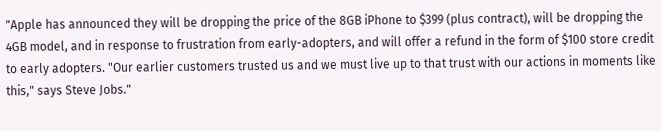"Apple has announced they will be dropping the price of the 8GB iPhone to $399 (plus contract), will be dropping the 4GB model, and in response to frustration from early-adopters, and will offer a refund in the form of $100 store credit to early adopters. "Our earlier customers trusted us and we must live up to that trust with our actions in moments like this," says Steve Jobs."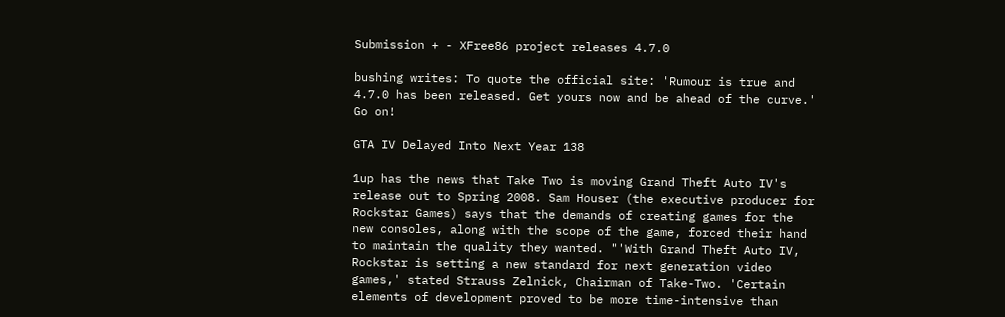Submission + - XFree86 project releases 4.7.0

bushing writes: To quote the official site: 'Rumour is true and 4.7.0 has been released. Get yours now and be ahead of the curve.' Go on!

GTA IV Delayed Into Next Year 138

1up has the news that Take Two is moving Grand Theft Auto IV's release out to Spring 2008. Sam Houser (the executive producer for Rockstar Games) says that the demands of creating games for the new consoles, along with the scope of the game, forced their hand to maintain the quality they wanted. "'With Grand Theft Auto IV, Rockstar is setting a new standard for next generation video games,' stated Strauss Zelnick, Chairman of Take-Two. 'Certain elements of development proved to be more time-intensive than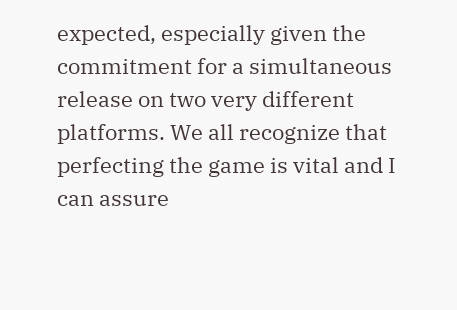expected, especially given the commitment for a simultaneous release on two very different platforms. We all recognize that perfecting the game is vital and I can assure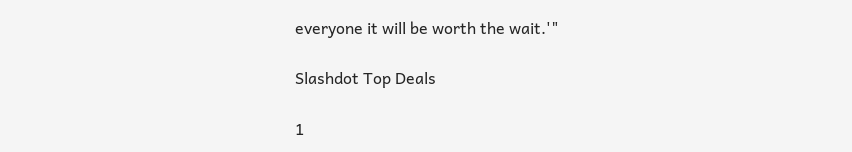everyone it will be worth the wait.'"

Slashdot Top Deals

1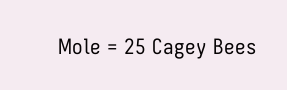Mole = 25 Cagey Bees